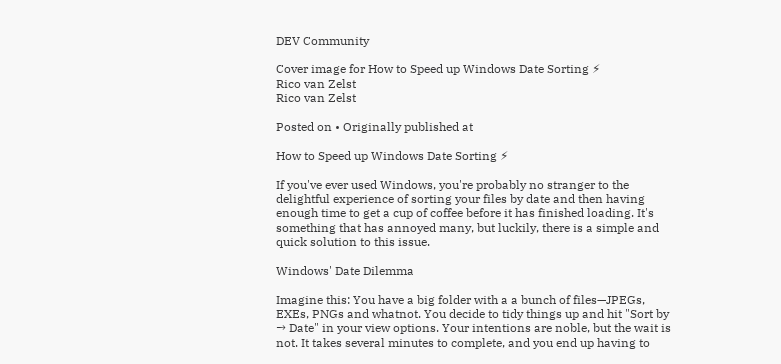DEV Community

Cover image for How to Speed up Windows Date Sorting ⚡
Rico van Zelst
Rico van Zelst

Posted on • Originally published at

How to Speed up Windows Date Sorting ⚡

If you've ever used Windows, you're probably no stranger to the delightful experience of sorting your files by date and then having enough time to get a cup of coffee before it has finished loading. It's something that has annoyed many, but luckily, there is a simple and quick solution to this issue.

Windows' Date Dilemma

Imagine this: You have a big folder with a a bunch of files—JPEGs, EXEs, PNGs and whatnot. You decide to tidy things up and hit "Sort by → Date" in your view options. Your intentions are noble, but the wait is not. It takes several minutes to complete, and you end up having to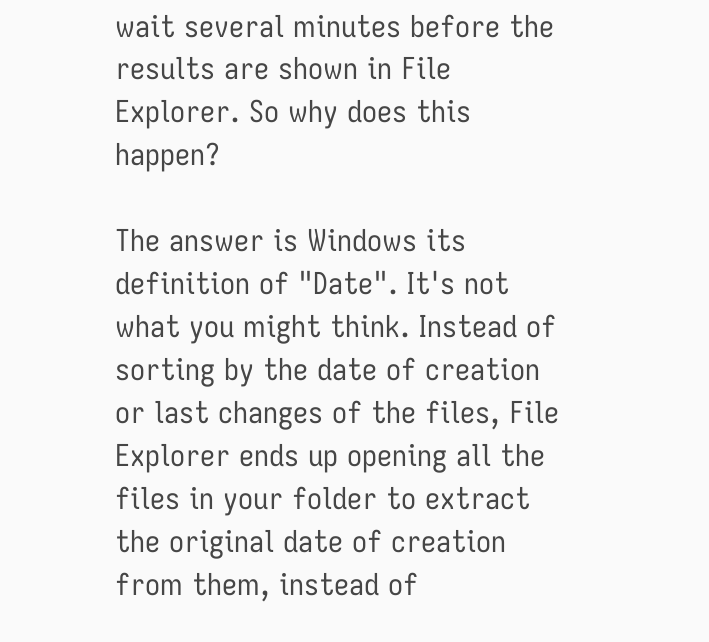wait several minutes before the results are shown in File Explorer. So why does this happen?

The answer is Windows its definition of "Date". It's not what you might think. Instead of sorting by the date of creation or last changes of the files, File Explorer ends up opening all the files in your folder to extract the original date of creation from them, instead of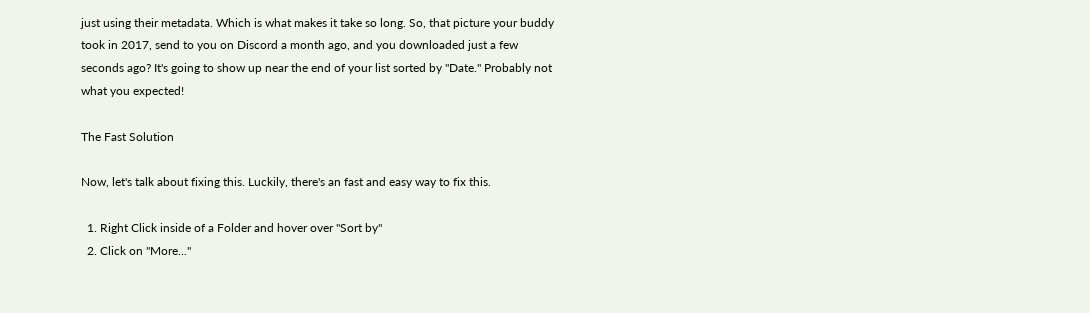just using their metadata. Which is what makes it take so long. So, that picture your buddy took in 2017, send to you on Discord a month ago, and you downloaded just a few seconds ago? It's going to show up near the end of your list sorted by "Date." Probably not what you expected!

The Fast Solution

Now, let's talk about fixing this. Luckily, there's an fast and easy way to fix this.

  1. Right Click inside of a Folder and hover over "Sort by"
  2. Click on "More..."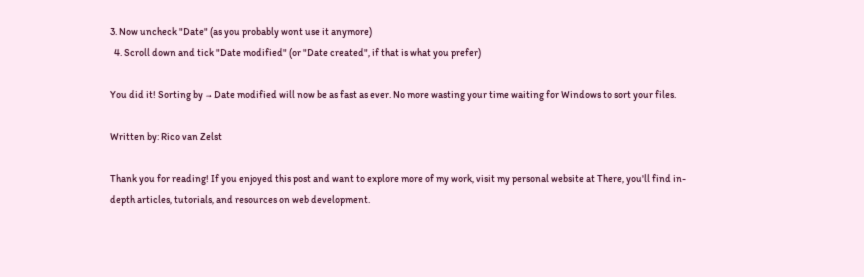3. Now uncheck "Date" (as you probably wont use it anymore)
  4. Scroll down and tick "Date modified" (or "Date created", if that is what you prefer)

You did it! Sorting by → Date modified will now be as fast as ever. No more wasting your time waiting for Windows to sort your files.

Written by: Rico van Zelst

Thank you for reading! If you enjoyed this post and want to explore more of my work, visit my personal website at There, you'll find in-depth articles, tutorials, and resources on web development.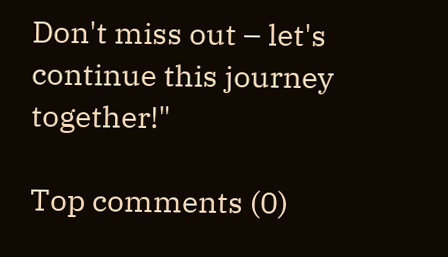Don't miss out – let's continue this journey together!"

Top comments (0)